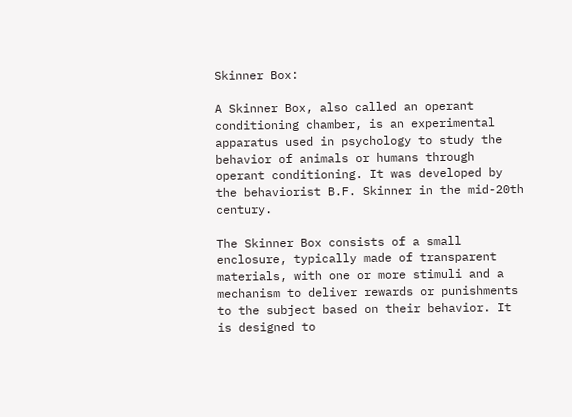Skinner Box:

A Skinner Box, also called an operant conditioning chamber, is an experimental apparatus used in psychology to study the behavior of animals or humans through operant conditioning. It was developed by the behaviorist B.F. Skinner in the mid-20th century.

The Skinner Box consists of a small enclosure, typically made of transparent materials, with one or more stimuli and a mechanism to deliver rewards or punishments to the subject based on their behavior. It is designed to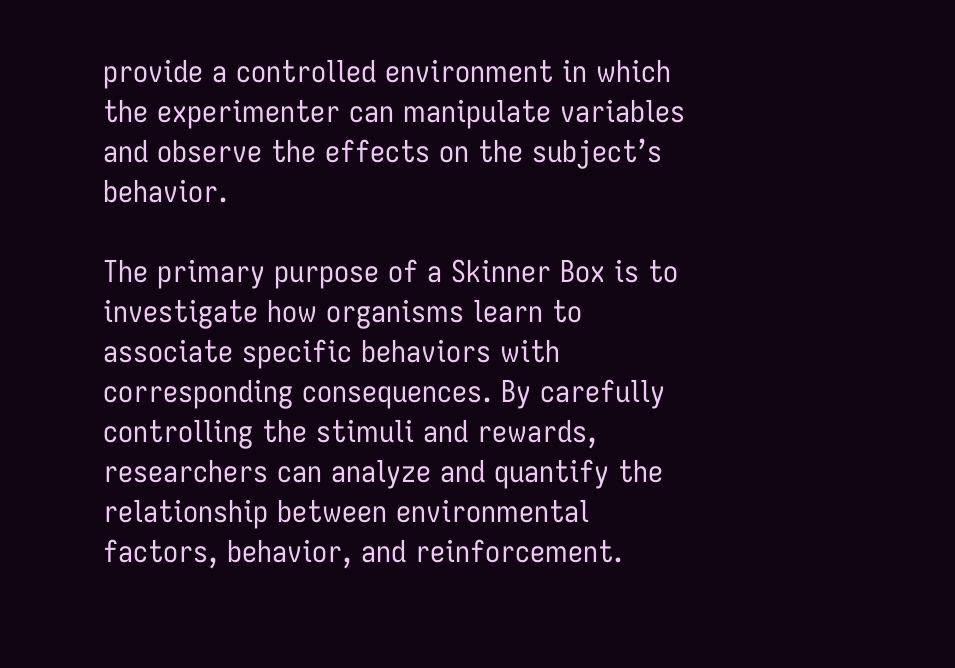provide a controlled environment in which the experimenter can manipulate variables and observe the effects on the subject’s behavior.

The primary purpose of a Skinner Box is to investigate how organisms learn to associate specific behaviors with corresponding consequences. By carefully controlling the stimuli and rewards, researchers can analyze and quantify the relationship between environmental factors, behavior, and reinforcement.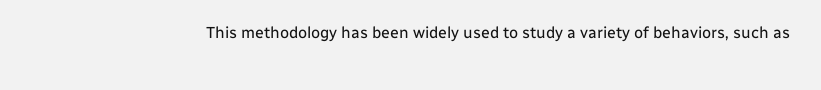This methodology has been widely used to study a variety of behaviors, such as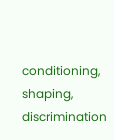conditioning, shaping, discrimination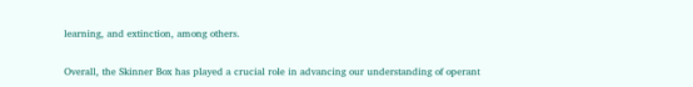learning, and extinction, among others.

Overall, the Skinner Box has played a crucial role in advancing our understanding of operant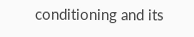conditioning and its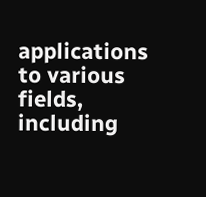applications to various fields, including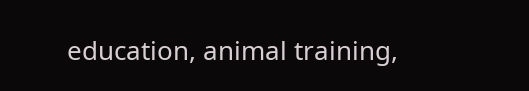education, animal training,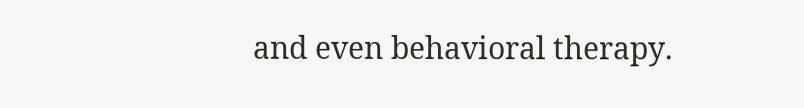and even behavioral therapy.